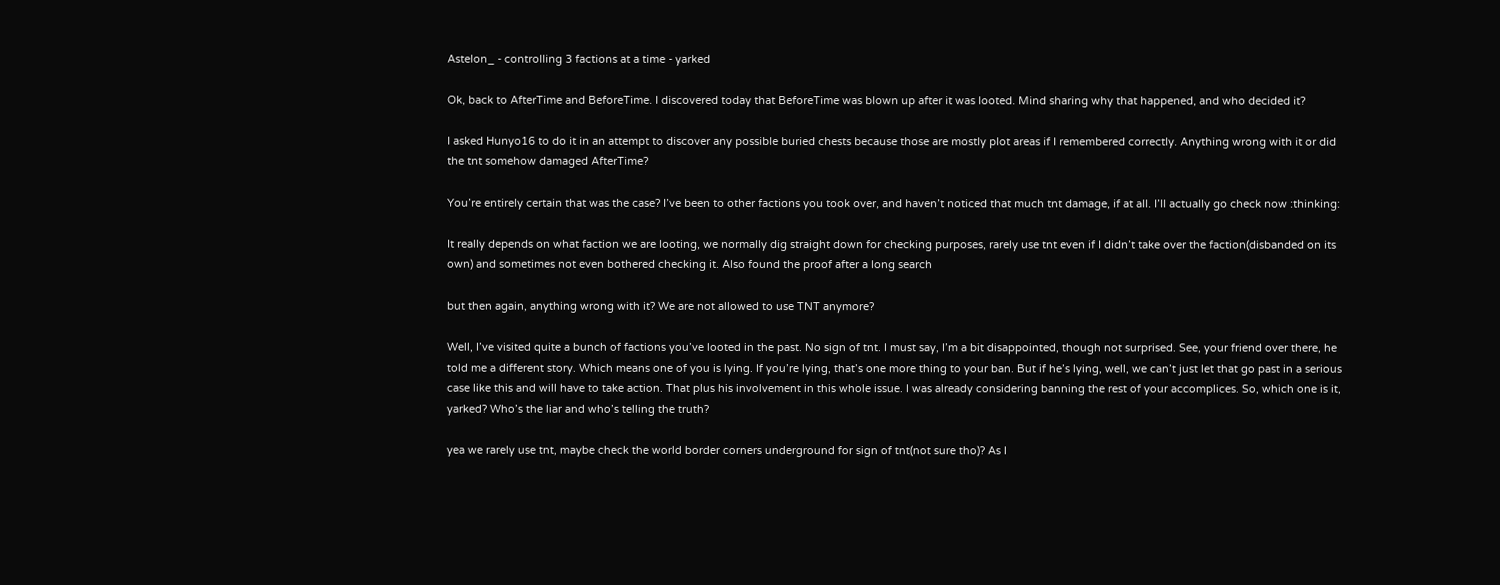Astelon_ - controlling 3 factions at a time - yarked

Ok, back to AfterTime and BeforeTime. I discovered today that BeforeTime was blown up after it was looted. Mind sharing why that happened, and who decided it?

I asked Hunyo16 to do it in an attempt to discover any possible buried chests because those are mostly plot areas if I remembered correctly. Anything wrong with it or did the tnt somehow damaged AfterTime?

You’re entirely certain that was the case? I’ve been to other factions you took over, and haven’t noticed that much tnt damage, if at all. I’ll actually go check now :thinking:

It really depends on what faction we are looting, we normally dig straight down for checking purposes, rarely use tnt even if I didn’t take over the faction(disbanded on its own) and sometimes not even bothered checking it. Also found the proof after a long search

but then again, anything wrong with it? We are not allowed to use TNT anymore?

Well, I’ve visited quite a bunch of factions you’ve looted in the past. No sign of tnt. I must say, I’m a bit disappointed, though not surprised. See, your friend over there, he told me a different story. Which means one of you is lying. If you’re lying, that’s one more thing to your ban. But if he’s lying, well, we can’t just let that go past in a serious case like this and will have to take action. That plus his involvement in this whole issue. I was already considering banning the rest of your accomplices. So, which one is it, yarked? Who’s the liar and who’s telling the truth?

yea we rarely use tnt, maybe check the world border corners underground for sign of tnt(not sure tho)? As I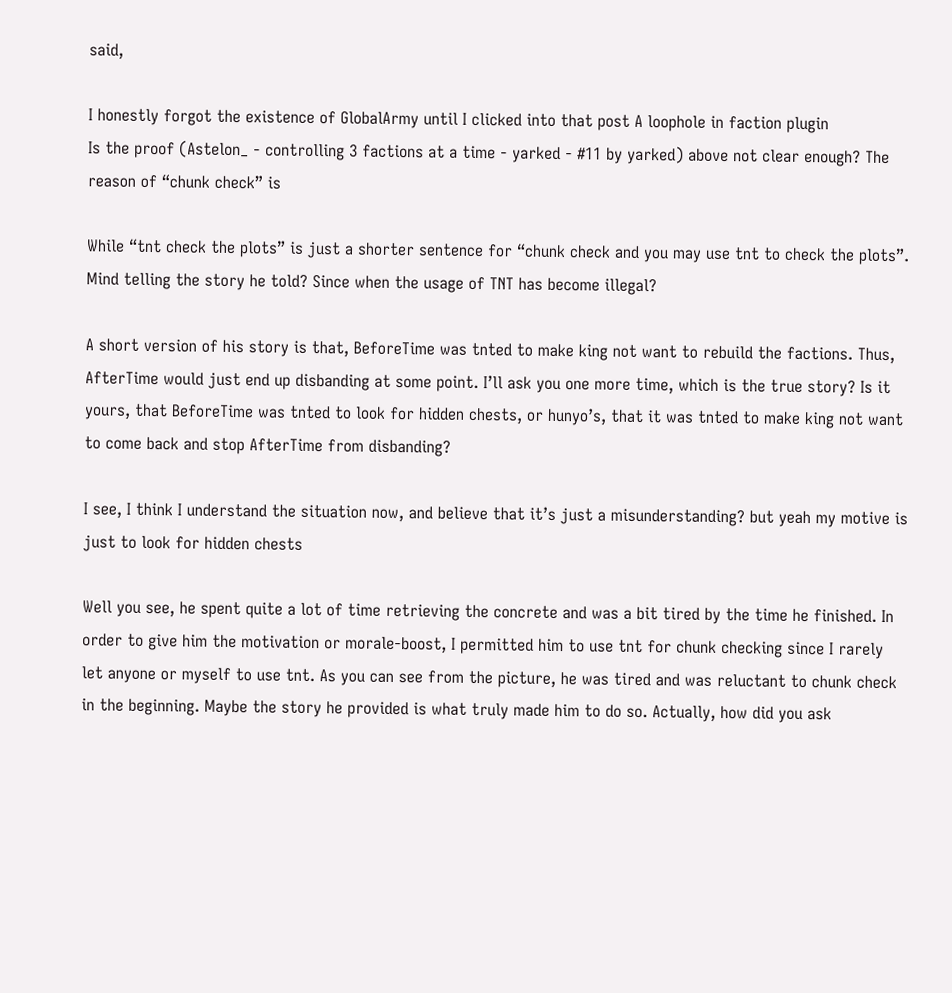said,

I honestly forgot the existence of GlobalArmy until I clicked into that post A loophole in faction plugin
Is the proof (Astelon_ - controlling 3 factions at a time - yarked - #11 by yarked) above not clear enough? The reason of “chunk check” is

While “tnt check the plots” is just a shorter sentence for “chunk check and you may use tnt to check the plots”. Mind telling the story he told? Since when the usage of TNT has become illegal?

A short version of his story is that, BeforeTime was tnted to make king not want to rebuild the factions. Thus, AfterTime would just end up disbanding at some point. I’ll ask you one more time, which is the true story? Is it yours, that BeforeTime was tnted to look for hidden chests, or hunyo’s, that it was tnted to make king not want to come back and stop AfterTime from disbanding?

I see, I think I understand the situation now, and believe that it’s just a misunderstanding? but yeah my motive is just to look for hidden chests

Well you see, he spent quite a lot of time retrieving the concrete and was a bit tired by the time he finished. In order to give him the motivation or morale-boost, I permitted him to use tnt for chunk checking since I rarely let anyone or myself to use tnt. As you can see from the picture, he was tired and was reluctant to chunk check in the beginning. Maybe the story he provided is what truly made him to do so. Actually, how did you ask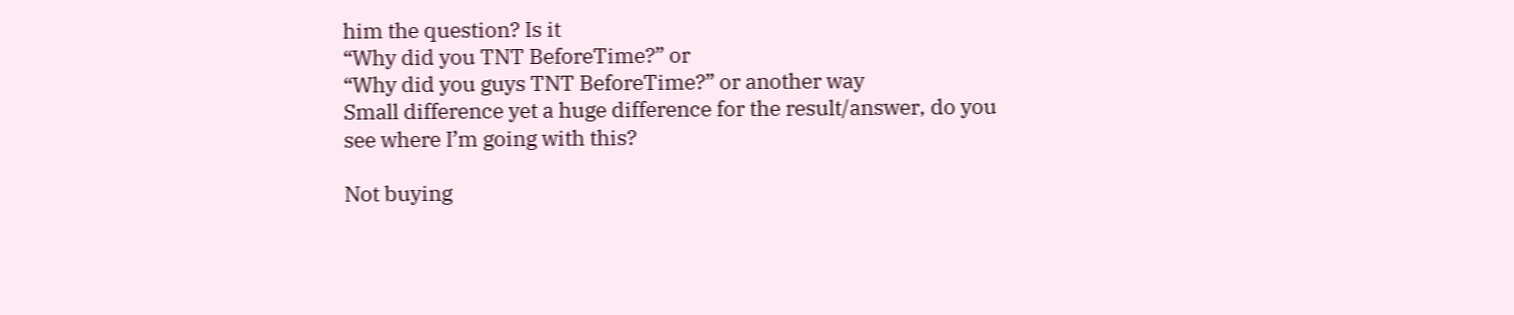him the question? Is it
“Why did you TNT BeforeTime?” or
“Why did you guys TNT BeforeTime?” or another way
Small difference yet a huge difference for the result/answer, do you see where I’m going with this?

Not buying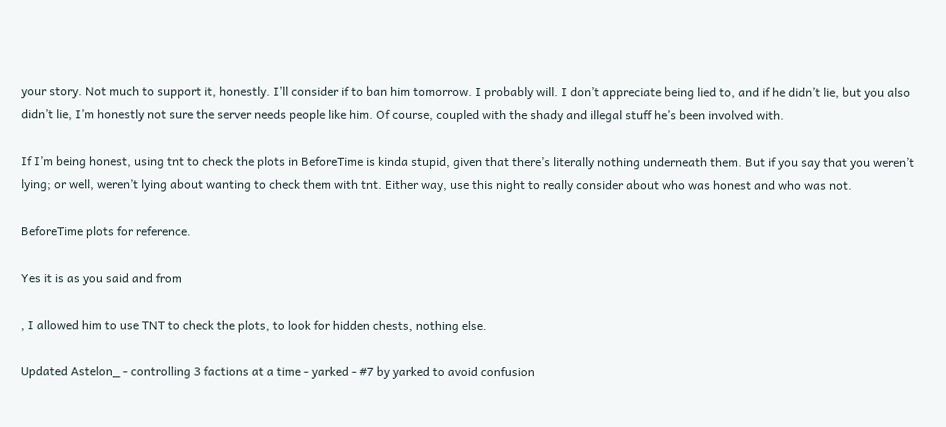your story. Not much to support it, honestly. I’ll consider if to ban him tomorrow. I probably will. I don’t appreciate being lied to, and if he didn’t lie, but you also didn’t lie, I’m honestly not sure the server needs people like him. Of course, coupled with the shady and illegal stuff he’s been involved with.

If I’m being honest, using tnt to check the plots in BeforeTime is kinda stupid, given that there’s literally nothing underneath them. But if you say that you weren’t lying; or well, weren’t lying about wanting to check them with tnt. Either way, use this night to really consider about who was honest and who was not.

BeforeTime plots for reference.

Yes it is as you said and from

, I allowed him to use TNT to check the plots, to look for hidden chests, nothing else.

Updated Astelon_ - controlling 3 factions at a time - yarked - #7 by yarked to avoid confusion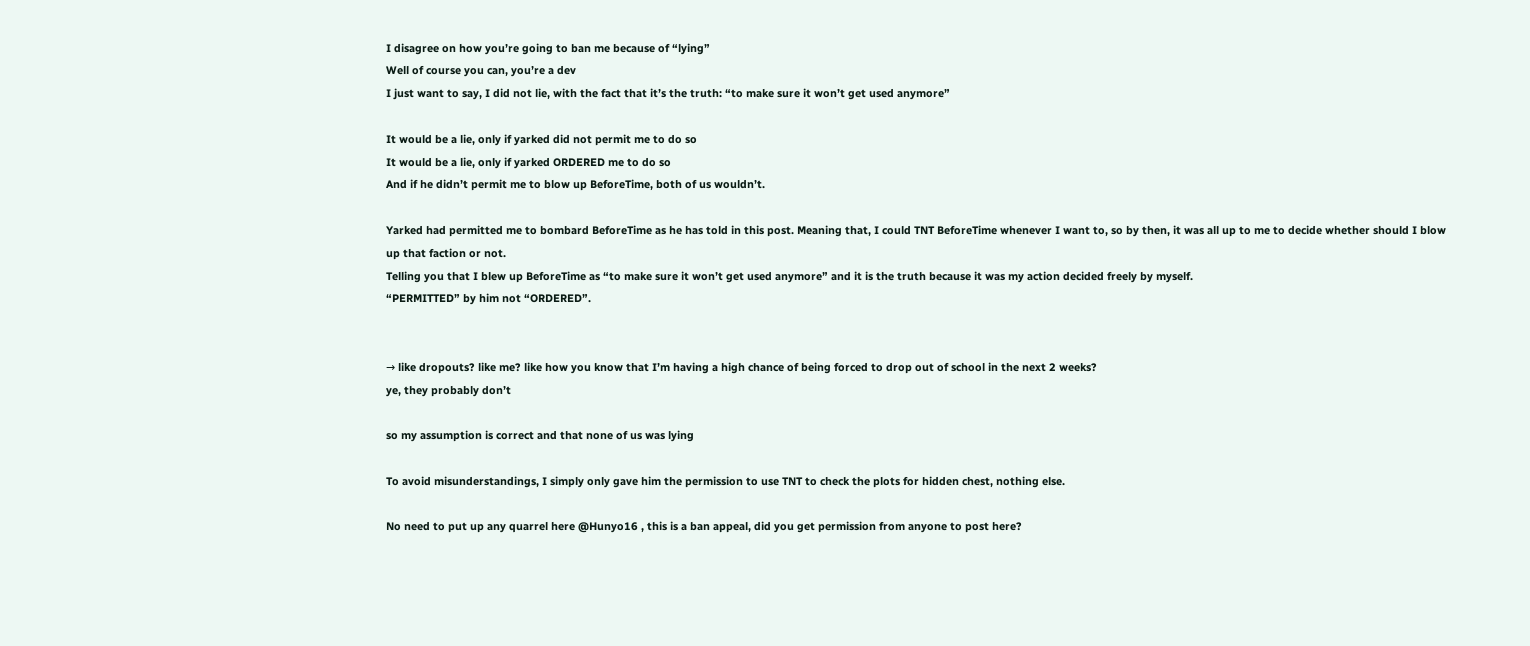I disagree on how you’re going to ban me because of “lying”
Well of course you can, you’re a dev
I just want to say, I did not lie, with the fact that it’s the truth: “to make sure it won’t get used anymore”

It would be a lie, only if yarked did not permit me to do so
It would be a lie, only if yarked ORDERED me to do so
And if he didn’t permit me to blow up BeforeTime, both of us wouldn’t.

Yarked had permitted me to bombard BeforeTime as he has told in this post. Meaning that, I could TNT BeforeTime whenever I want to, so by then, it was all up to me to decide whether should I blow up that faction or not.
Telling you that I blew up BeforeTime as “to make sure it won’t get used anymore” and it is the truth because it was my action decided freely by myself.
“PERMITTED” by him not “ORDERED”.


→ like dropouts? like me? like how you know that I’m having a high chance of being forced to drop out of school in the next 2 weeks?
ye, they probably don’t

so my assumption is correct and that none of us was lying

To avoid misunderstandings, I simply only gave him the permission to use TNT to check the plots for hidden chest, nothing else.

No need to put up any quarrel here @Hunyo16 , this is a ban appeal, did you get permission from anyone to post here?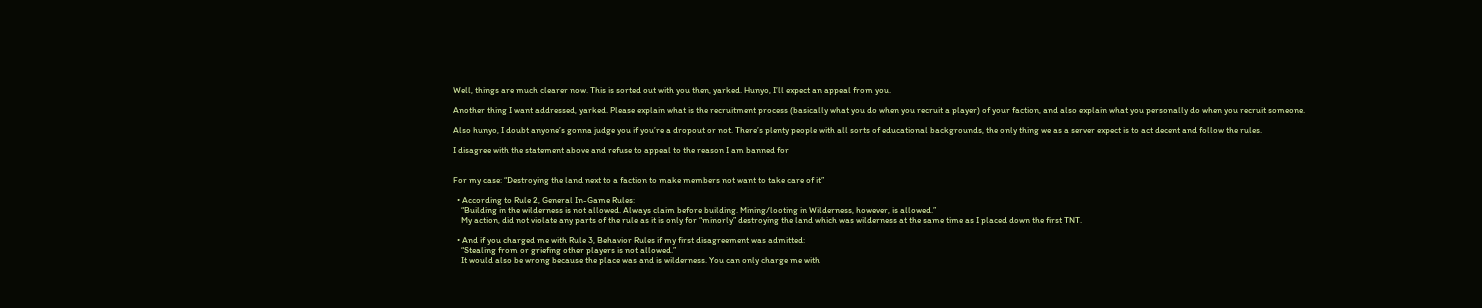Well, things are much clearer now. This is sorted out with you then, yarked. Hunyo, I’ll expect an appeal from you.

Another thing I want addressed, yarked. Please explain what is the recruitment process (basically what you do when you recruit a player) of your faction, and also explain what you personally do when you recruit someone.

Also hunyo, I doubt anyone’s gonna judge you if you’re a dropout or not. There’s plenty people with all sorts of educational backgrounds, the only thing we as a server expect is to act decent and follow the rules.

I disagree with the statement above and refuse to appeal to the reason I am banned for


For my case: “Destroying the land next to a faction to make members not want to take care of it”

  • According to Rule 2, General In-Game Rules:
    “Building in the wilderness is not allowed. Always claim before building. Mining/looting in Wilderness, however, is allowed.”
    My action, did not violate any parts of the rule as it is only for “minorly” destroying the land which was wilderness at the same time as I placed down the first TNT.

  • And if you charged me with Rule 3, Behavior Rules if my first disagreement was admitted:
    “Stealing from or griefing other players is not allowed.”
    It would also be wrong because the place was and is wilderness. You can only charge me with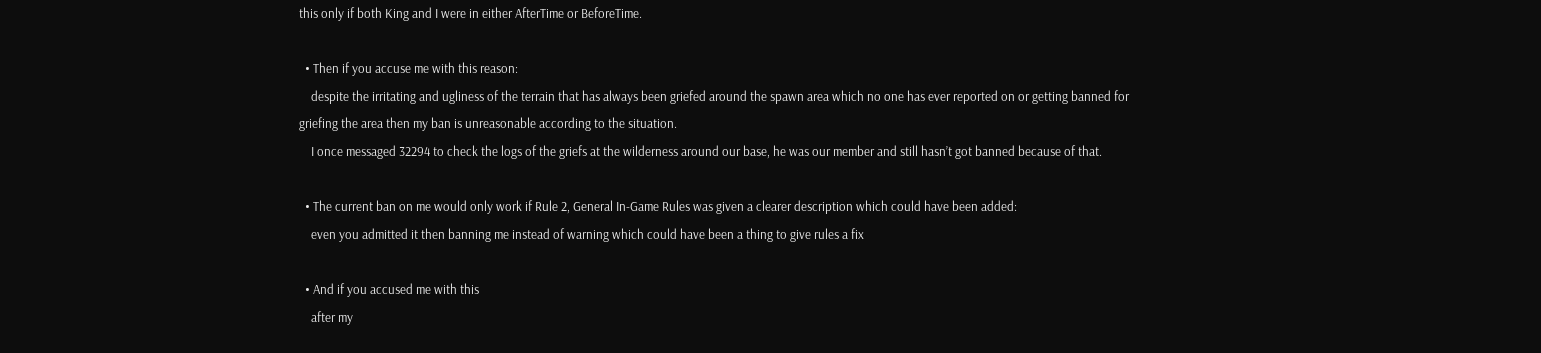this only if both King and I were in either AfterTime or BeforeTime.

  • Then if you accuse me with this reason:
    despite the irritating and ugliness of the terrain that has always been griefed around the spawn area which no one has ever reported on or getting banned for griefing the area then my ban is unreasonable according to the situation.
    I once messaged 32294 to check the logs of the griefs at the wilderness around our base, he was our member and still hasn’t got banned because of that.

  • The current ban on me would only work if Rule 2, General In-Game Rules was given a clearer description which could have been added:
    even you admitted it then banning me instead of warning which could have been a thing to give rules a fix

  • And if you accused me with this
    after my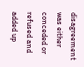disagreement was either conceded or refused and added up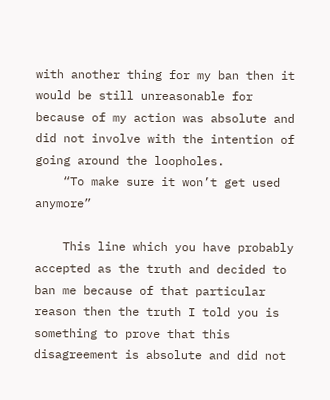with another thing for my ban then it would be still unreasonable for because of my action was absolute and did not involve with the intention of going around the loopholes.
    “To make sure it won’t get used anymore”

    This line which you have probably accepted as the truth and decided to ban me because of that particular reason then the truth I told you is something to prove that this disagreement is absolute and did not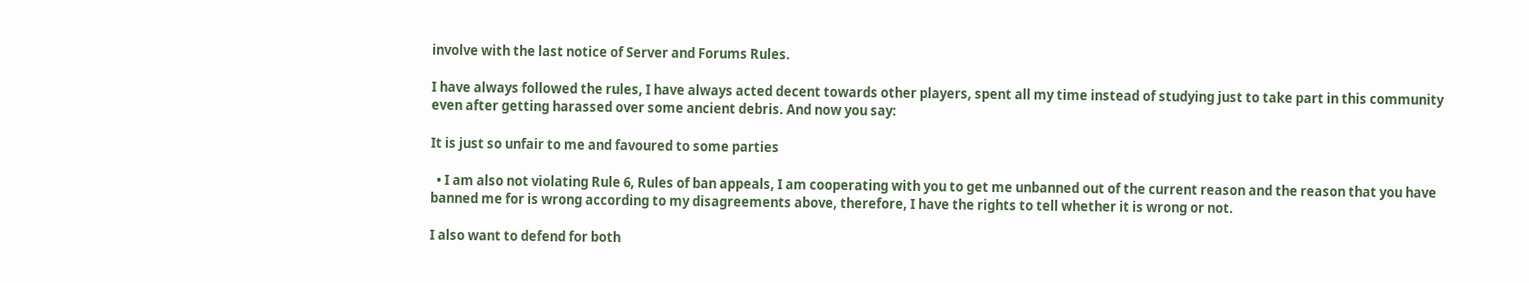involve with the last notice of Server and Forums Rules.

I have always followed the rules, I have always acted decent towards other players, spent all my time instead of studying just to take part in this community even after getting harassed over some ancient debris. And now you say:

It is just so unfair to me and favoured to some parties

  • I am also not violating Rule 6, Rules of ban appeals, I am cooperating with you to get me unbanned out of the current reason and the reason that you have banned me for is wrong according to my disagreements above, therefore, I have the rights to tell whether it is wrong or not.

I also want to defend for both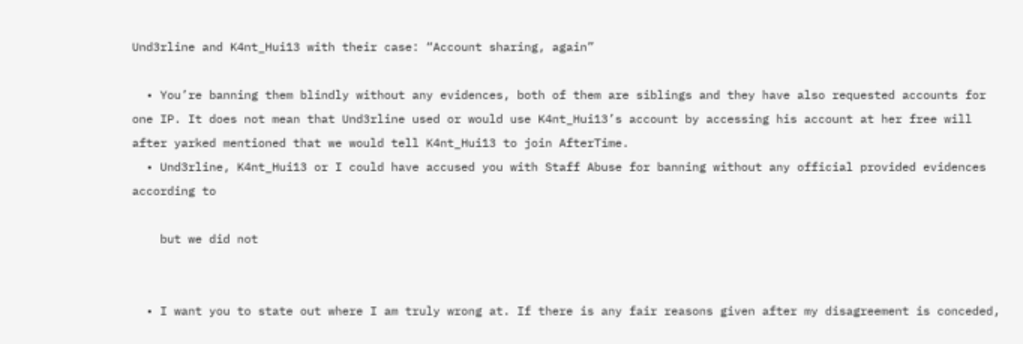Und3rline and K4nt_Hui13 with their case: “Account sharing, again”

  • You’re banning them blindly without any evidences, both of them are siblings and they have also requested accounts for one IP. It does not mean that Und3rline used or would use K4nt_Hui13’s account by accessing his account at her free will after yarked mentioned that we would tell K4nt_Hui13 to join AfterTime.
  • Und3rline, K4nt_Hui13 or I could have accused you with Staff Abuse for banning without any official provided evidences according to

    but we did not


  • I want you to state out where I am truly wrong at. If there is any fair reasons given after my disagreement is conceded,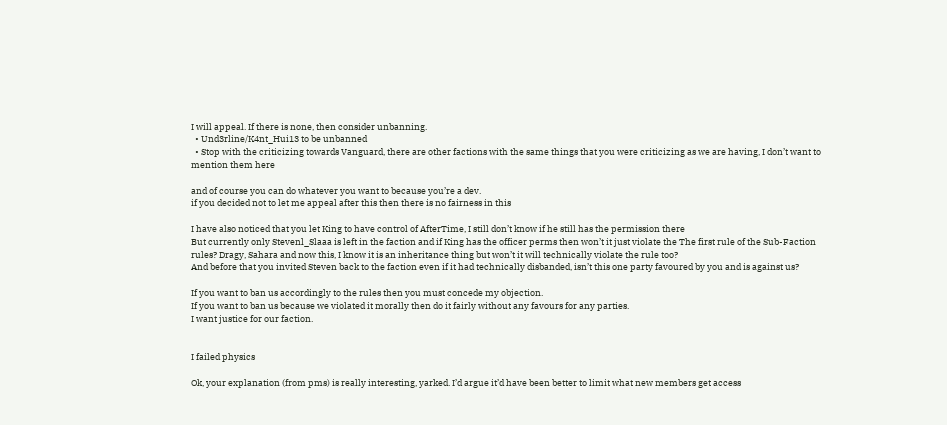I will appeal. If there is none, then consider unbanning.
  • Und3rline/K4nt_Hui13 to be unbanned
  • Stop with the criticizing towards Vanguard, there are other factions with the same things that you were criticizing as we are having, I don’t want to mention them here

and of course you can do whatever you want to because you’re a dev.
if you decided not to let me appeal after this then there is no fairness in this

I have also noticed that you let King to have control of AfterTime, I still don’t know if he still has the permission there
But currently only Stevenl_Slaaa is left in the faction and if King has the officer perms then won’t it just violate the The first rule of the Sub-Faction rules? Dragy, Sahara and now this, I know it is an inheritance thing but won’t it will technically violate the rule too?
And before that you invited Steven back to the faction even if it had technically disbanded, isn’t this one party favoured by you and is against us?

If you want to ban us accordingly to the rules then you must concede my objection.
If you want to ban us because we violated it morally then do it fairly without any favours for any parties.
I want justice for our faction.


I failed physics

Ok, your explanation (from pms) is really interesting, yarked. I’d argue it’d have been better to limit what new members get access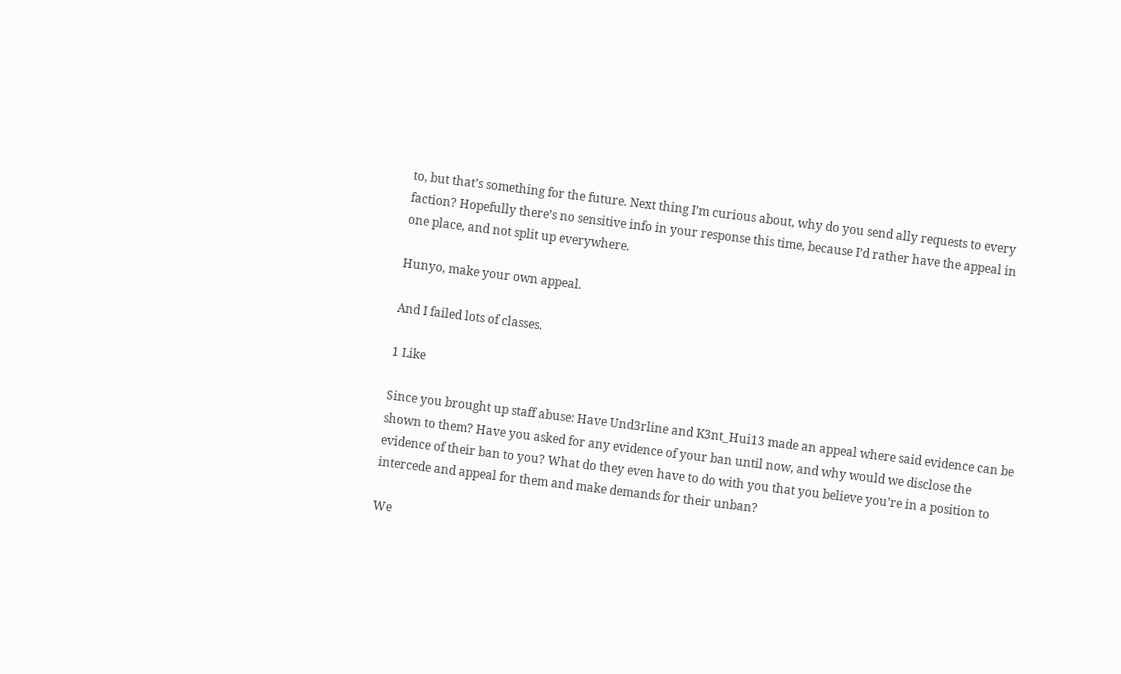to, but that’s something for the future. Next thing I’m curious about, why do you send ally requests to every faction? Hopefully there’s no sensitive info in your response this time, because I’d rather have the appeal in one place, and not split up everywhere.

Hunyo, make your own appeal.

And I failed lots of classes.

1 Like

Since you brought up staff abuse: Have Und3rline and K3nt_Hui13 made an appeal where said evidence can be shown to them? Have you asked for any evidence of your ban until now, and why would we disclose the evidence of their ban to you? What do they even have to do with you that you believe you’re in a position to intercede and appeal for them and make demands for their unban?

We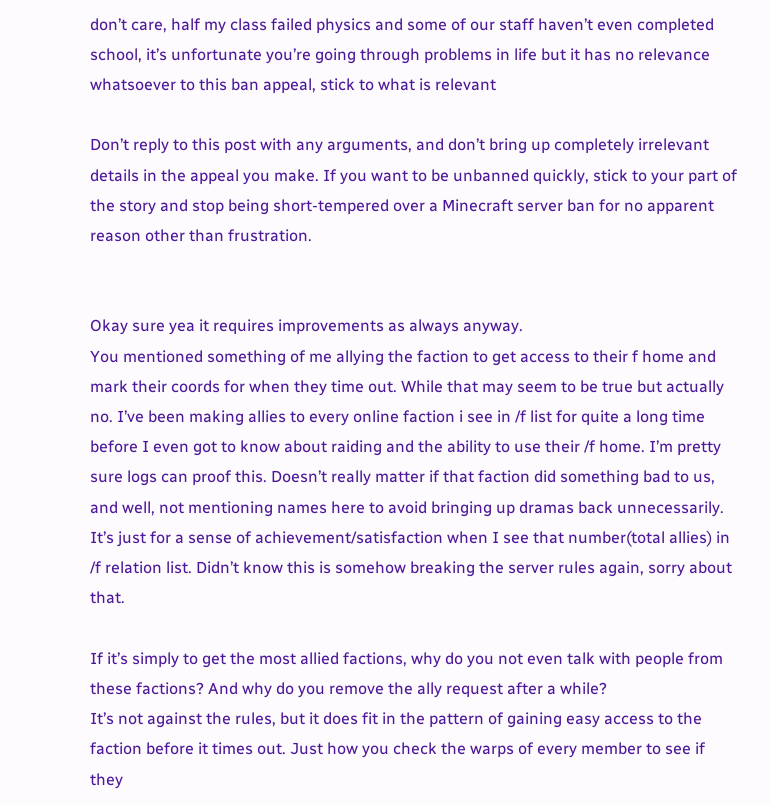don’t care, half my class failed physics and some of our staff haven’t even completed school, it’s unfortunate you’re going through problems in life but it has no relevance whatsoever to this ban appeal, stick to what is relevant

Don’t reply to this post with any arguments, and don’t bring up completely irrelevant details in the appeal you make. If you want to be unbanned quickly, stick to your part of the story and stop being short-tempered over a Minecraft server ban for no apparent reason other than frustration.


Okay sure yea it requires improvements as always anyway.
You mentioned something of me allying the faction to get access to their f home and mark their coords for when they time out. While that may seem to be true but actually no. I’ve been making allies to every online faction i see in /f list for quite a long time before I even got to know about raiding and the ability to use their /f home. I’m pretty sure logs can proof this. Doesn’t really matter if that faction did something bad to us, and well, not mentioning names here to avoid bringing up dramas back unnecessarily. It’s just for a sense of achievement/satisfaction when I see that number(total allies) in /f relation list. Didn’t know this is somehow breaking the server rules again, sorry about that.

If it’s simply to get the most allied factions, why do you not even talk with people from these factions? And why do you remove the ally request after a while?
It’s not against the rules, but it does fit in the pattern of gaining easy access to the faction before it times out. Just how you check the warps of every member to see if they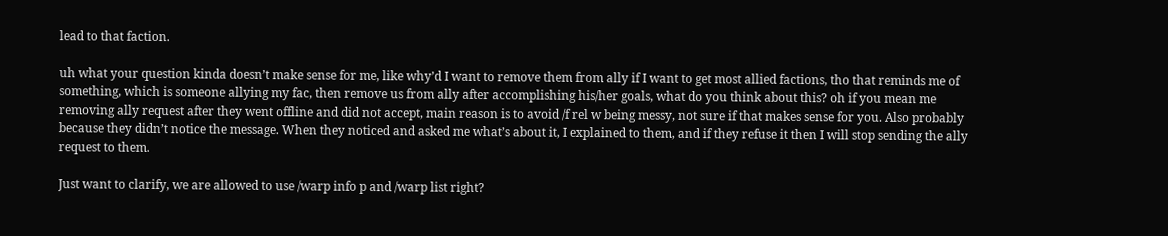lead to that faction.

uh what your question kinda doesn’t make sense for me, like why’d I want to remove them from ally if I want to get most allied factions, tho that reminds me of something, which is someone allying my fac, then remove us from ally after accomplishing his/her goals, what do you think about this? oh if you mean me removing ally request after they went offline and did not accept, main reason is to avoid /f rel w being messy, not sure if that makes sense for you. Also probably because they didn’t notice the message. When they noticed and asked me what’s about it, I explained to them, and if they refuse it then I will stop sending the ally request to them.

Just want to clarify, we are allowed to use /warp info p and /warp list right?